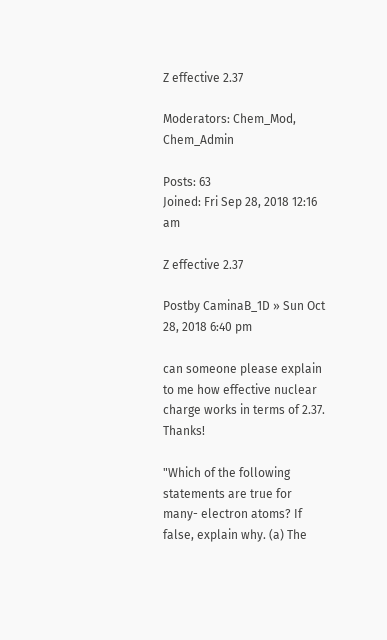Z effective 2.37

Moderators: Chem_Mod, Chem_Admin

Posts: 63
Joined: Fri Sep 28, 2018 12:16 am

Z effective 2.37

Postby CaminaB_1D » Sun Oct 28, 2018 6:40 pm

can someone please explain to me how effective nuclear charge works in terms of 2.37. Thanks!

"Which of the following statements are true for many- electron atoms? If false, explain why. (a) The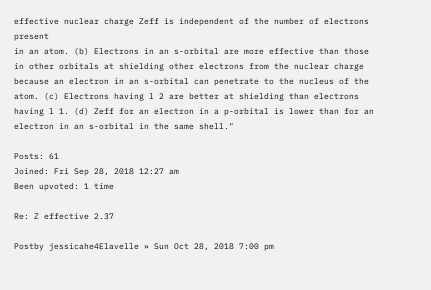effective nuclear charge Zeff is independent of the number of electrons present
in an atom. (b) Electrons in an s-orbital are more effective than those in other orbitals at shielding other electrons from the nuclear charge because an electron in an s-orbital can penetrate to the nucleus of the atom. (c) Electrons having l 2 are better at shielding than electrons having l 1. (d) Zeff for an electron in a p-orbital is lower than for an electron in an s-orbital in the same shell."

Posts: 61
Joined: Fri Sep 28, 2018 12:27 am
Been upvoted: 1 time

Re: Z effective 2.37

Postby jessicahe4Elavelle » Sun Oct 28, 2018 7:00 pm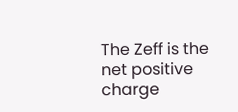The Zeff is the net positive charge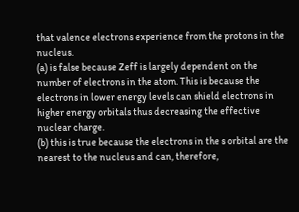that valence electrons experience from the protons in the nucleus.
(a) is false because Zeff is largely dependent on the number of electrons in the atom. This is because the electrons in lower energy levels can shield electrons in higher energy orbitals thus decreasing the effective nuclear charge.
(b) this is true because the electrons in the s orbital are the nearest to the nucleus and can, therefore,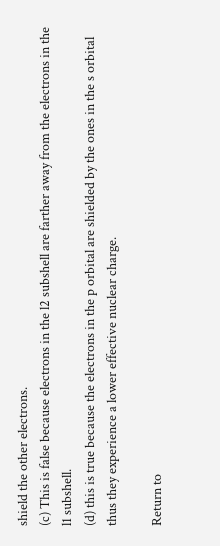shield the other electrons.
(c) This is false because electrons in the l2 subshell are farther away from the electrons in the l1 subshell.
(d) this is true because the electrons in the p orbital are shielded by the ones in the s orbital thus they experience a lower effective nuclear charge.

Return to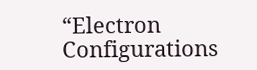“Electron Configurations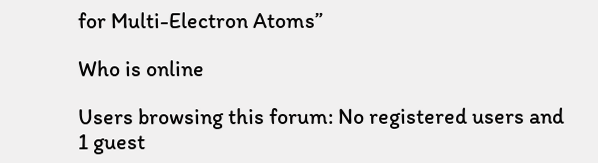for Multi-Electron Atoms”

Who is online

Users browsing this forum: No registered users and 1 guest